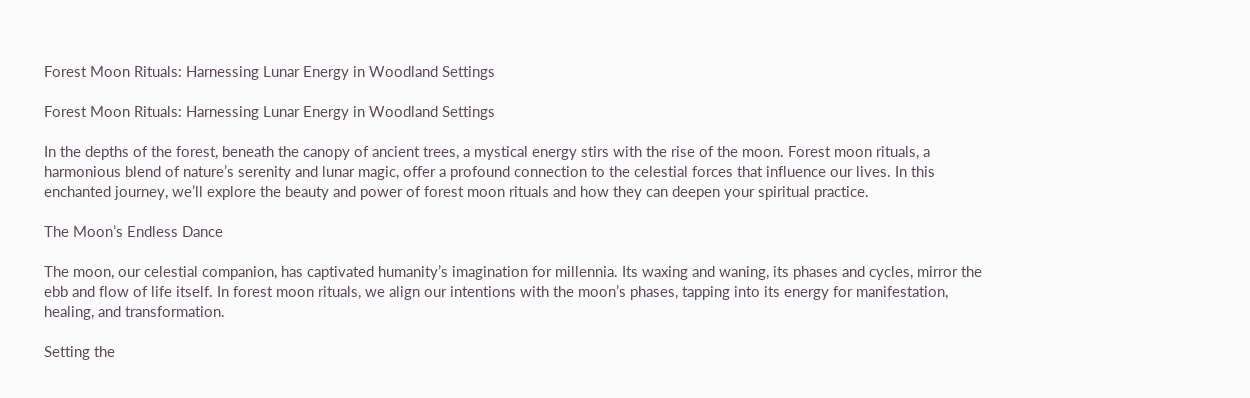Forest Moon Rituals: Harnessing Lunar Energy in Woodland Settings

Forest Moon Rituals: Harnessing Lunar Energy in Woodland Settings

In the depths of the forest, beneath the canopy of ancient trees, a mystical energy stirs with the rise of the moon. Forest moon rituals, a harmonious blend of nature’s serenity and lunar magic, offer a profound connection to the celestial forces that influence our lives. In this enchanted journey, we’ll explore the beauty and power of forest moon rituals and how they can deepen your spiritual practice.

The Moon’s Endless Dance

The moon, our celestial companion, has captivated humanity’s imagination for millennia. Its waxing and waning, its phases and cycles, mirror the ebb and flow of life itself. In forest moon rituals, we align our intentions with the moon’s phases, tapping into its energy for manifestation, healing, and transformation.

Setting the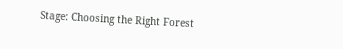Stage: Choosing the Right Forest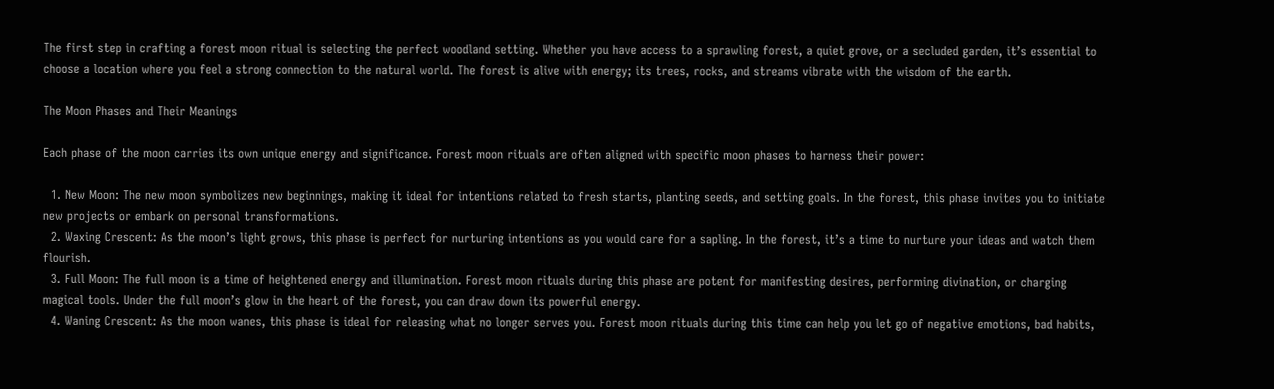The first step in crafting a forest moon ritual is selecting the perfect woodland setting. Whether you have access to a sprawling forest, a quiet grove, or a secluded garden, it’s essential to choose a location where you feel a strong connection to the natural world. The forest is alive with energy; its trees, rocks, and streams vibrate with the wisdom of the earth.

The Moon Phases and Their Meanings

Each phase of the moon carries its own unique energy and significance. Forest moon rituals are often aligned with specific moon phases to harness their power:

  1. New Moon: The new moon symbolizes new beginnings, making it ideal for intentions related to fresh starts, planting seeds, and setting goals. In the forest, this phase invites you to initiate new projects or embark on personal transformations.
  2. Waxing Crescent: As the moon’s light grows, this phase is perfect for nurturing intentions as you would care for a sapling. In the forest, it’s a time to nurture your ideas and watch them flourish.
  3. Full Moon: The full moon is a time of heightened energy and illumination. Forest moon rituals during this phase are potent for manifesting desires, performing divination, or charging magical tools. Under the full moon’s glow in the heart of the forest, you can draw down its powerful energy.
  4. Waning Crescent: As the moon wanes, this phase is ideal for releasing what no longer serves you. Forest moon rituals during this time can help you let go of negative emotions, bad habits,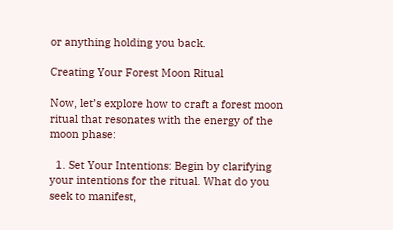or anything holding you back.

Creating Your Forest Moon Ritual

Now, let’s explore how to craft a forest moon ritual that resonates with the energy of the moon phase:

  1. Set Your Intentions: Begin by clarifying your intentions for the ritual. What do you seek to manifest,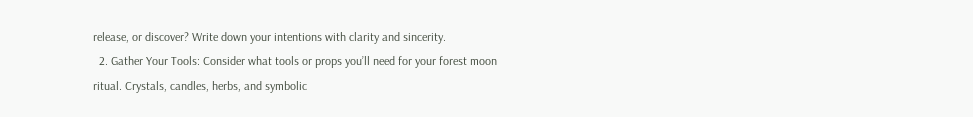release, or discover? Write down your intentions with clarity and sincerity.
  2. Gather Your Tools: Consider what tools or props you’ll need for your forest moon ritual. Crystals, candles, herbs, and symbolic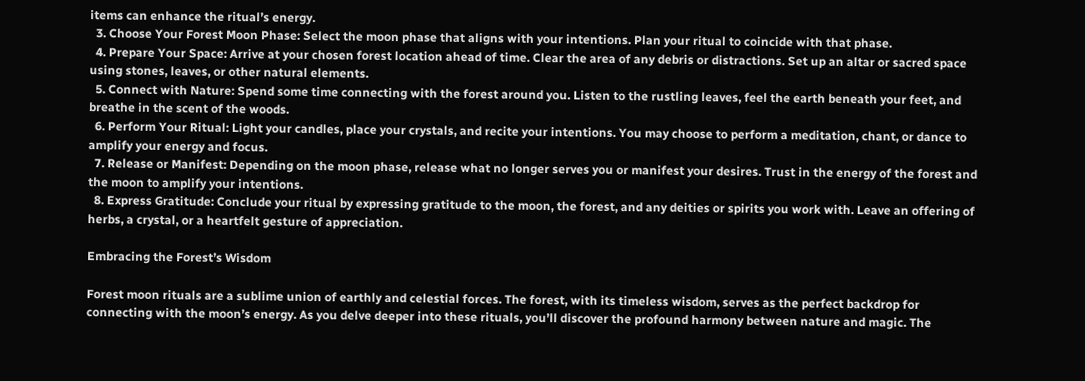items can enhance the ritual’s energy.
  3. Choose Your Forest Moon Phase: Select the moon phase that aligns with your intentions. Plan your ritual to coincide with that phase.
  4. Prepare Your Space: Arrive at your chosen forest location ahead of time. Clear the area of any debris or distractions. Set up an altar or sacred space using stones, leaves, or other natural elements.
  5. Connect with Nature: Spend some time connecting with the forest around you. Listen to the rustling leaves, feel the earth beneath your feet, and breathe in the scent of the woods.
  6. Perform Your Ritual: Light your candles, place your crystals, and recite your intentions. You may choose to perform a meditation, chant, or dance to amplify your energy and focus.
  7. Release or Manifest: Depending on the moon phase, release what no longer serves you or manifest your desires. Trust in the energy of the forest and the moon to amplify your intentions.
  8. Express Gratitude: Conclude your ritual by expressing gratitude to the moon, the forest, and any deities or spirits you work with. Leave an offering of herbs, a crystal, or a heartfelt gesture of appreciation.

Embracing the Forest’s Wisdom

Forest moon rituals are a sublime union of earthly and celestial forces. The forest, with its timeless wisdom, serves as the perfect backdrop for connecting with the moon’s energy. As you delve deeper into these rituals, you’ll discover the profound harmony between nature and magic. The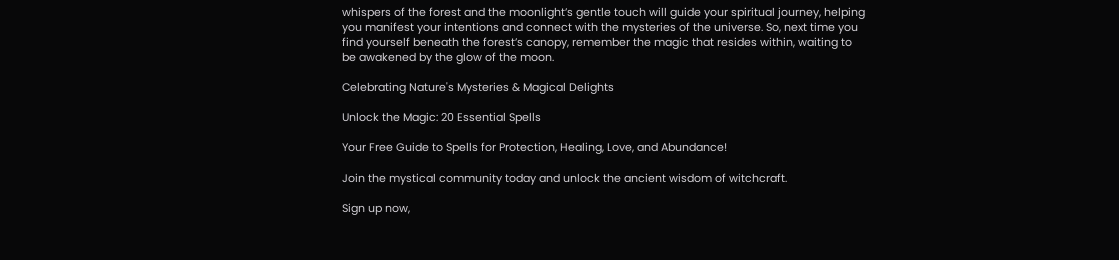whispers of the forest and the moonlight’s gentle touch will guide your spiritual journey, helping you manifest your intentions and connect with the mysteries of the universe. So, next time you find yourself beneath the forest’s canopy, remember the magic that resides within, waiting to be awakened by the glow of the moon.

Celebrating Nature's Mysteries & Magical Delights

Unlock the Magic: 20 Essential Spells

Your Free Guide to Spells for Protection, Healing, Love, and Abundance!

Join the mystical community today and unlock the ancient wisdom of witchcraft.

Sign up now,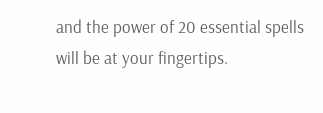and the power of 20 essential spells will be at your fingertips.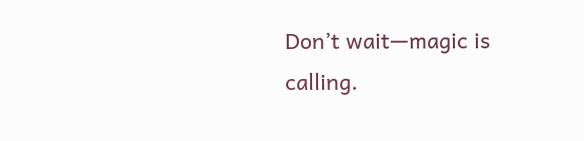Don’t wait—magic is calling.